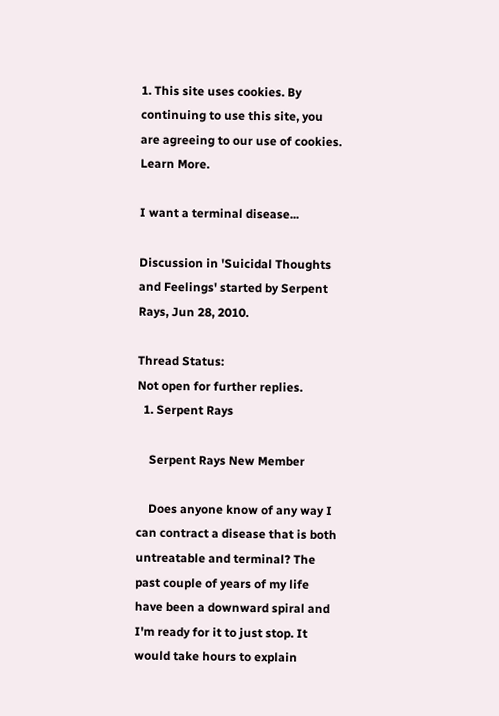1. This site uses cookies. By continuing to use this site, you are agreeing to our use of cookies. Learn More.

I want a terminal disease...

Discussion in 'Suicidal Thoughts and Feelings' started by Serpent Rays, Jun 28, 2010.

Thread Status:
Not open for further replies.
  1. Serpent Rays

    Serpent Rays New Member

    Does anyone know of any way I can contract a disease that is both untreatable and terminal? The past couple of years of my life have been a downward spiral and I'm ready for it to just stop. It would take hours to explain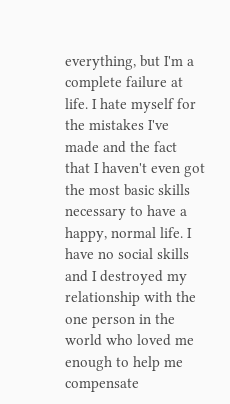everything, but I'm a complete failure at life. I hate myself for the mistakes I've made and the fact that I haven't even got the most basic skills necessary to have a happy, normal life. I have no social skills and I destroyed my relationship with the one person in the world who loved me enough to help me compensate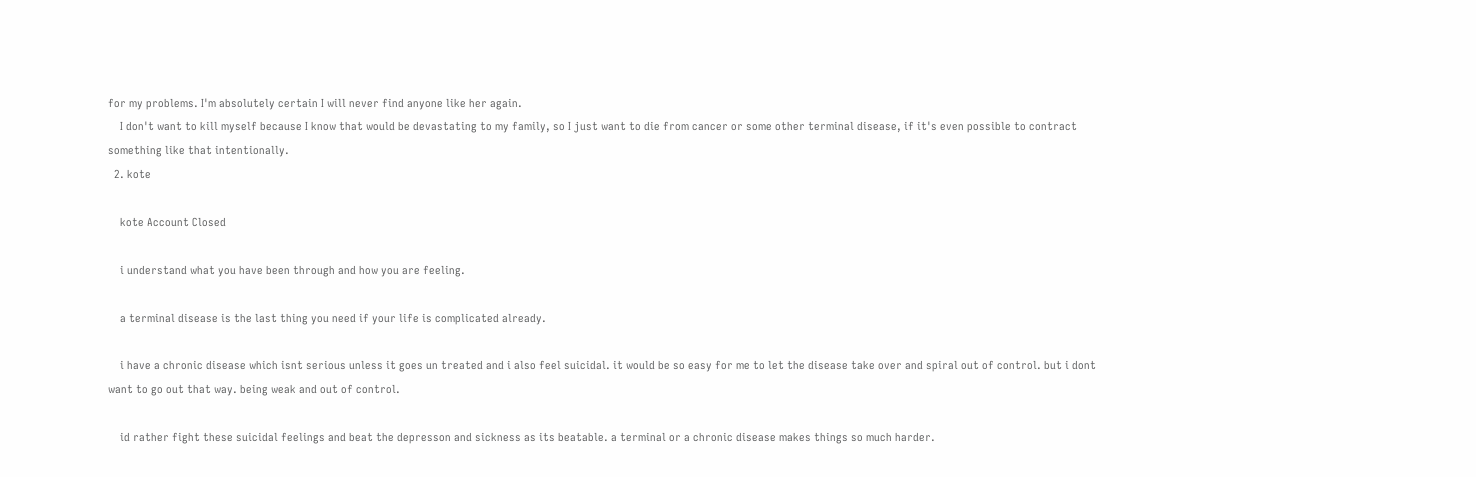for my problems. I'm absolutely certain I will never find anyone like her again.
    I don't want to kill myself because I know that would be devastating to my family, so I just want to die from cancer or some other terminal disease, if it's even possible to contract something like that intentionally.
  2. kote

    kote Account Closed

    i understand what you have been through and how you are feeling.

    a terminal disease is the last thing you need if your life is complicated already.

    i have a chronic disease which isnt serious unless it goes un treated and i also feel suicidal. it would be so easy for me to let the disease take over and spiral out of control. but i dont want to go out that way. being weak and out of control.

    id rather fight these suicidal feelings and beat the depresson and sickness as its beatable. a terminal or a chronic disease makes things so much harder.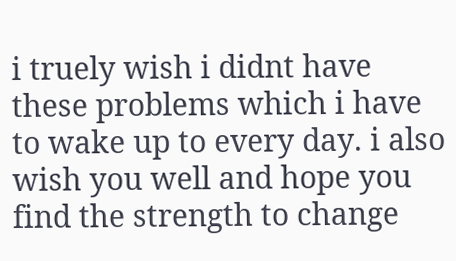i truely wish i didnt have these problems which i have to wake up to every day. i also wish you well and hope you find the strength to change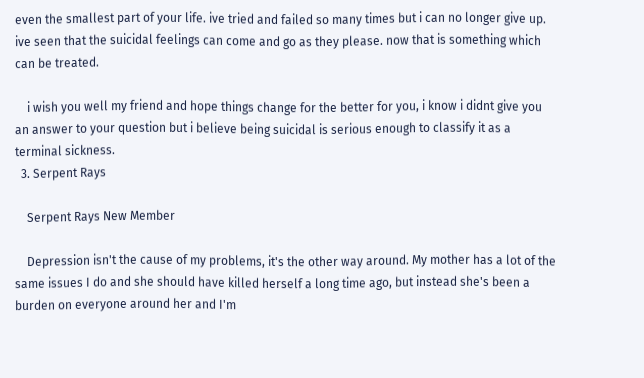even the smallest part of your life. ive tried and failed so many times but i can no longer give up. ive seen that the suicidal feelings can come and go as they please. now that is something which can be treated.

    i wish you well my friend and hope things change for the better for you, i know i didnt give you an answer to your question but i believe being suicidal is serious enough to classify it as a terminal sickness.
  3. Serpent Rays

    Serpent Rays New Member

    Depression isn't the cause of my problems, it's the other way around. My mother has a lot of the same issues I do and she should have killed herself a long time ago, but instead she's been a burden on everyone around her and I'm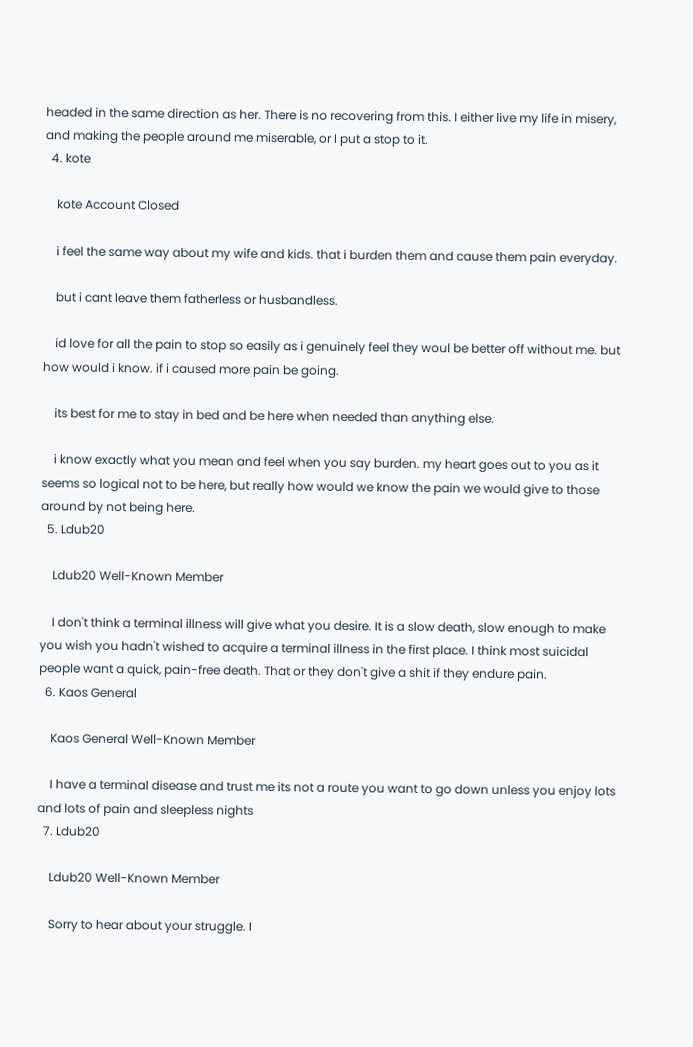headed in the same direction as her. There is no recovering from this. I either live my life in misery, and making the people around me miserable, or I put a stop to it.
  4. kote

    kote Account Closed

    i feel the same way about my wife and kids. that i burden them and cause them pain everyday.

    but i cant leave them fatherless or husbandless.

    id love for all the pain to stop so easily as i genuinely feel they woul be better off without me. but how would i know. if i caused more pain be going.

    its best for me to stay in bed and be here when needed than anything else.

    i know exactly what you mean and feel when you say burden. my heart goes out to you as it seems so logical not to be here, but really how would we know the pain we would give to those around by not being here.
  5. Ldub20

    Ldub20 Well-Known Member

    I don't think a terminal illness will give what you desire. It is a slow death, slow enough to make you wish you hadn't wished to acquire a terminal illness in the first place. I think most suicidal people want a quick, pain-free death. That or they don't give a shit if they endure pain.
  6. Kaos General

    Kaos General Well-Known Member

    I have a terminal disease and trust me its not a route you want to go down unless you enjoy lots and lots of pain and sleepless nights
  7. Ldub20

    Ldub20 Well-Known Member

    Sorry to hear about your struggle. I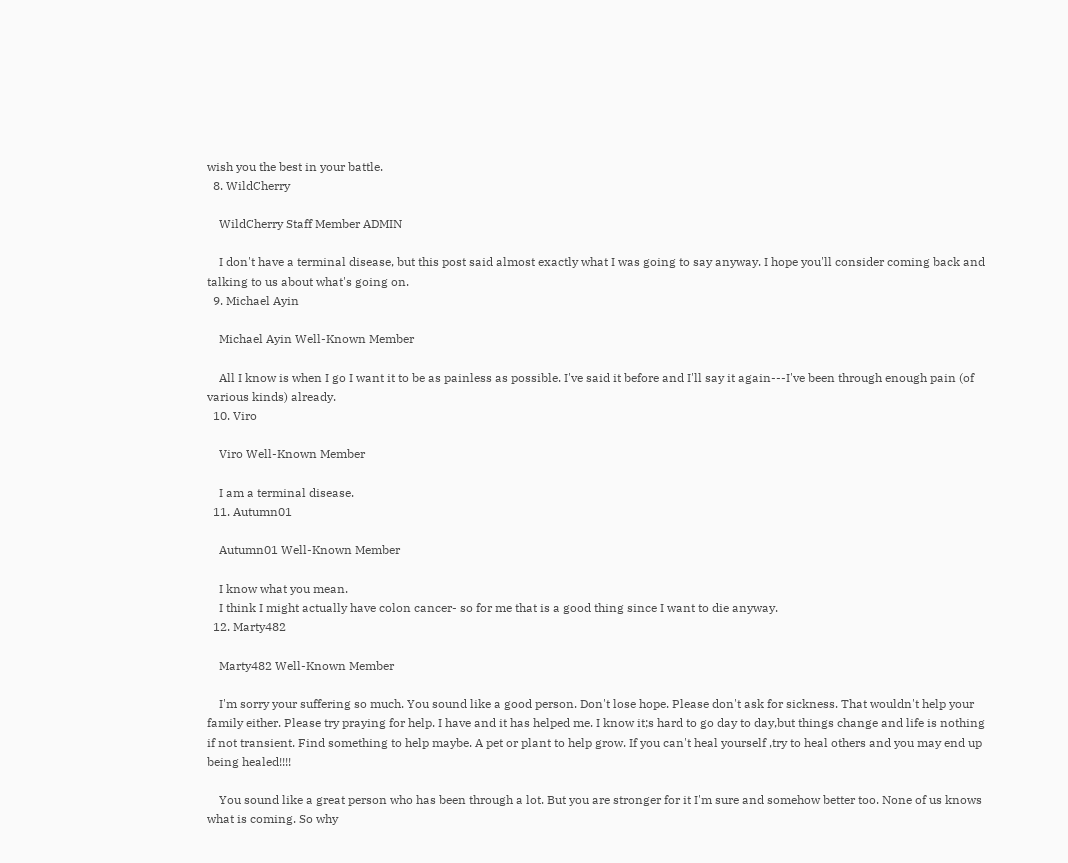wish you the best in your battle.
  8. WildCherry

    WildCherry Staff Member ADMIN

    I don't have a terminal disease, but this post said almost exactly what I was going to say anyway. I hope you'll consider coming back and talking to us about what's going on.
  9. Michael Ayin

    Michael Ayin Well-Known Member

    All I know is when I go I want it to be as painless as possible. I've said it before and I'll say it again---I've been through enough pain (of various kinds) already.
  10. Viro

    Viro Well-Known Member

    I am a terminal disease.
  11. Autumn01

    Autumn01 Well-Known Member

    I know what you mean.
    I think I might actually have colon cancer- so for me that is a good thing since I want to die anyway.
  12. Marty482

    Marty482 Well-Known Member

    I'm sorry your suffering so much. You sound like a good person. Don't lose hope. Please don't ask for sickness. That wouldn't help your family either. Please try praying for help. I have and it has helped me. I know it;s hard to go day to day,but things change and life is nothing if not transient. Find something to help maybe. A pet or plant to help grow. If you can't heal yourself ,try to heal others and you may end up being healed!!!!

    You sound like a great person who has been through a lot. But you are stronger for it I'm sure and somehow better too. None of us knows what is coming. So why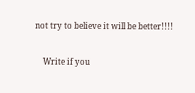not try to believe it will be better!!!!

    Write if you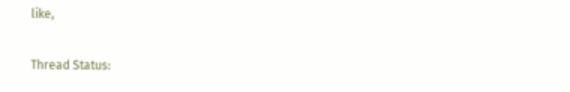like,

Thread Status: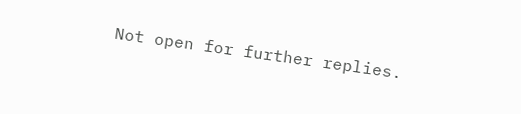Not open for further replies.